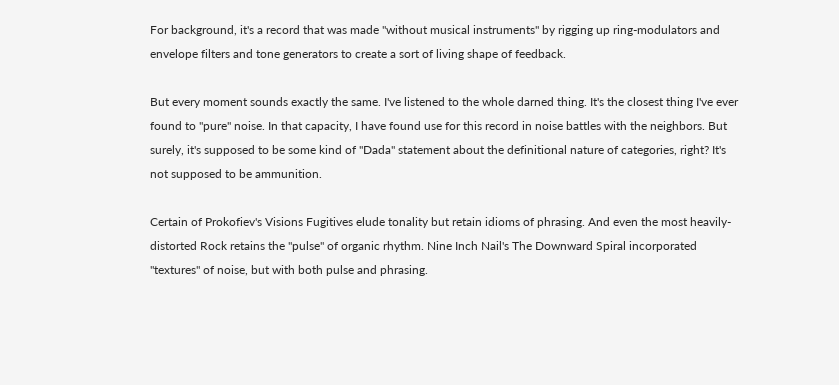For background, it's a record that was made "without musical instruments" by rigging up ring-modulators and envelope filters and tone generators to create a sort of living shape of feedback.

But every moment sounds exactly the same. I've listened to the whole darned thing. It's the closest thing I've ever found to "pure" noise. In that capacity, I have found use for this record in noise battles with the neighbors. But surely, it's supposed to be some kind of "Dada" statement about the definitional nature of categories, right? It's not supposed to be ammunition.

Certain of Prokofiev's Visions Fugitives elude tonality but retain idioms of phrasing. And even the most heavily-distorted Rock retains the "pulse" of organic rhythm. Nine Inch Nail's The Downward Spiral incorporated "textures" of noise, but with both pulse and phrasing.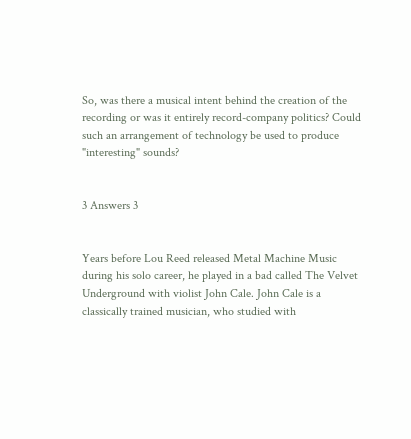So, was there a musical intent behind the creation of the recording or was it entirely record-company politics? Could such an arrangement of technology be used to produce "interesting" sounds?


3 Answers 3


Years before Lou Reed released Metal Machine Music during his solo career, he played in a bad called The Velvet Underground with violist John Cale. John Cale is a classically trained musician, who studied with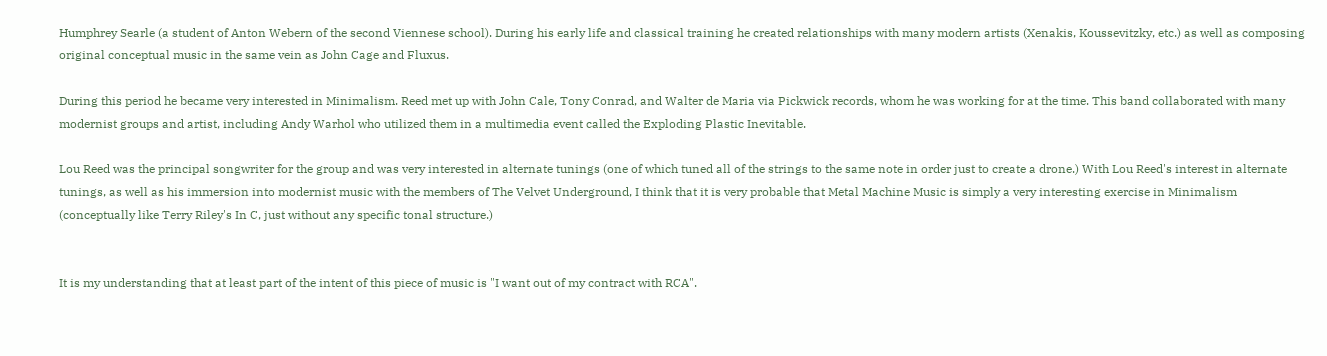Humphrey Searle (a student of Anton Webern of the second Viennese school). During his early life and classical training he created relationships with many modern artists (Xenakis, Koussevitzky, etc.) as well as composing original conceptual music in the same vein as John Cage and Fluxus.

During this period he became very interested in Minimalism. Reed met up with John Cale, Tony Conrad, and Walter de Maria via Pickwick records, whom he was working for at the time. This band collaborated with many modernist groups and artist, including Andy Warhol who utilized them in a multimedia event called the Exploding Plastic Inevitable.

Lou Reed was the principal songwriter for the group and was very interested in alternate tunings (one of which tuned all of the strings to the same note in order just to create a drone.) With Lou Reed's interest in alternate tunings, as well as his immersion into modernist music with the members of The Velvet Underground, I think that it is very probable that Metal Machine Music is simply a very interesting exercise in Minimalism (conceptually like Terry Riley's In C, just without any specific tonal structure.)


It is my understanding that at least part of the intent of this piece of music is "I want out of my contract with RCA".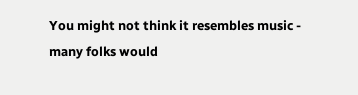You might not think it resembles music - many folks would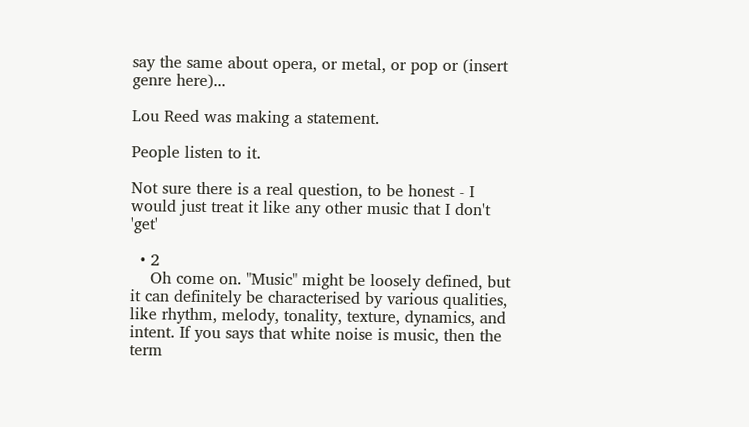say the same about opera, or metal, or pop or (insert genre here)...

Lou Reed was making a statement.

People listen to it.

Not sure there is a real question, to be honest - I would just treat it like any other music that I don't 'get'

  • 2
    Oh come on. "Music" might be loosely defined, but it can definitely be characterised by various qualities, like rhythm, melody, tonality, texture, dynamics, and intent. If you says that white noise is music, then the term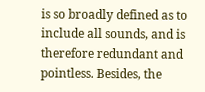is so broadly defined as to include all sounds, and is therefore redundant and pointless. Besides, the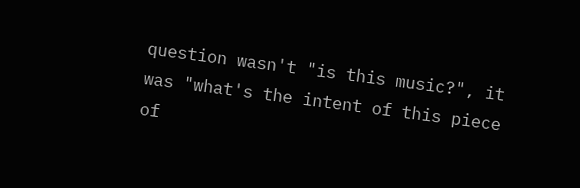question wasn't "is this music?", it was "what's the intent of this piece of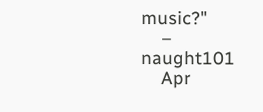music?"
    – naught101
    Apr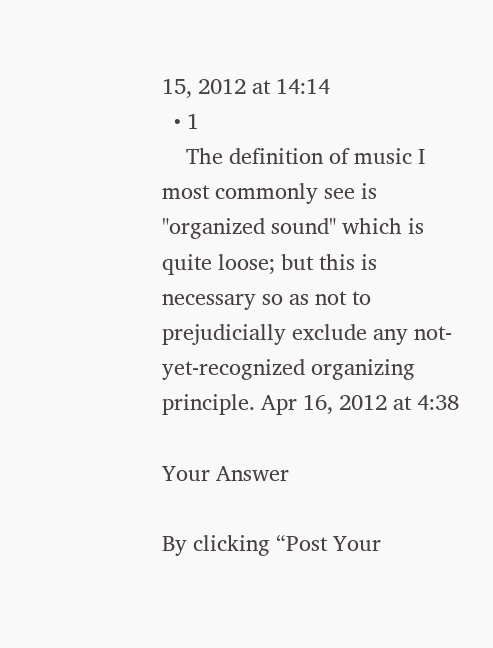15, 2012 at 14:14
  • 1
    The definition of music I most commonly see is "organized sound" which is quite loose; but this is necessary so as not to prejudicially exclude any not-yet-recognized organizing principle. Apr 16, 2012 at 4:38

Your Answer

By clicking “Post Your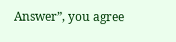Answer”, you agree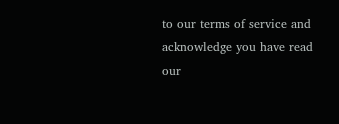to our terms of service and acknowledge you have read our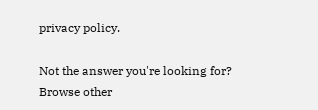privacy policy.

Not the answer you're looking for? Browse other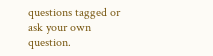questions tagged or ask your own question.